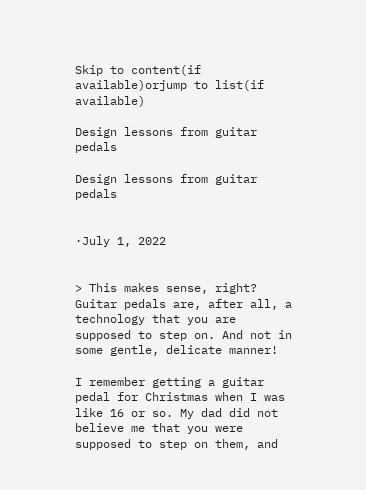Skip to content(if available)orjump to list(if available)

Design lessons from guitar pedals

Design lessons from guitar pedals


·July 1, 2022


> This makes sense, right? Guitar pedals are, after all, a technology that you are supposed to step on. And not in some gentle, delicate manner!

I remember getting a guitar pedal for Christmas when I was like 16 or so. My dad did not believe me that you were supposed to step on them, and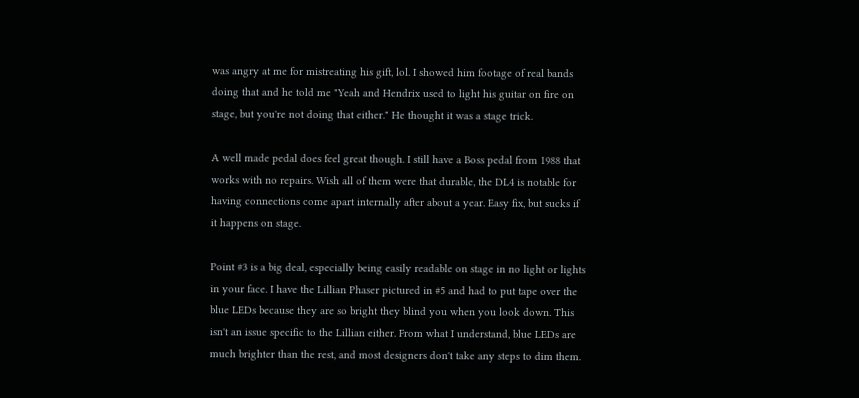was angry at me for mistreating his gift, lol. I showed him footage of real bands doing that and he told me "Yeah and Hendrix used to light his guitar on fire on stage, but you're not doing that either." He thought it was a stage trick.

A well made pedal does feel great though. I still have a Boss pedal from 1988 that works with no repairs. Wish all of them were that durable, the DL4 is notable for having connections come apart internally after about a year. Easy fix, but sucks if it happens on stage.

Point #3 is a big deal, especially being easily readable on stage in no light or lights in your face. I have the Lillian Phaser pictured in #5 and had to put tape over the blue LEDs because they are so bright they blind you when you look down. This isn't an issue specific to the Lillian either. From what I understand, blue LEDs are much brighter than the rest, and most designers don't take any steps to dim them.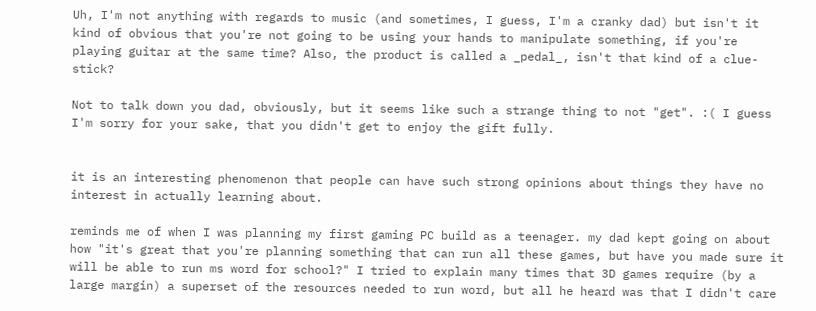Uh, I'm not anything with regards to music (and sometimes, I guess, I'm a cranky dad) but isn't it kind of obvious that you're not going to be using your hands to manipulate something, if you're playing guitar at the same time? Also, the product is called a _pedal_, isn't that kind of a clue-stick?

Not to talk down you dad, obviously, but it seems like such a strange thing to not "get". :( I guess I'm sorry for your sake, that you didn't get to enjoy the gift fully.


it is an interesting phenomenon that people can have such strong opinions about things they have no interest in actually learning about.

reminds me of when I was planning my first gaming PC build as a teenager. my dad kept going on about how "it's great that you're planning something that can run all these games, but have you made sure it will be able to run ms word for school?" I tried to explain many times that 3D games require (by a large margin) a superset of the resources needed to run word, but all he heard was that I didn't care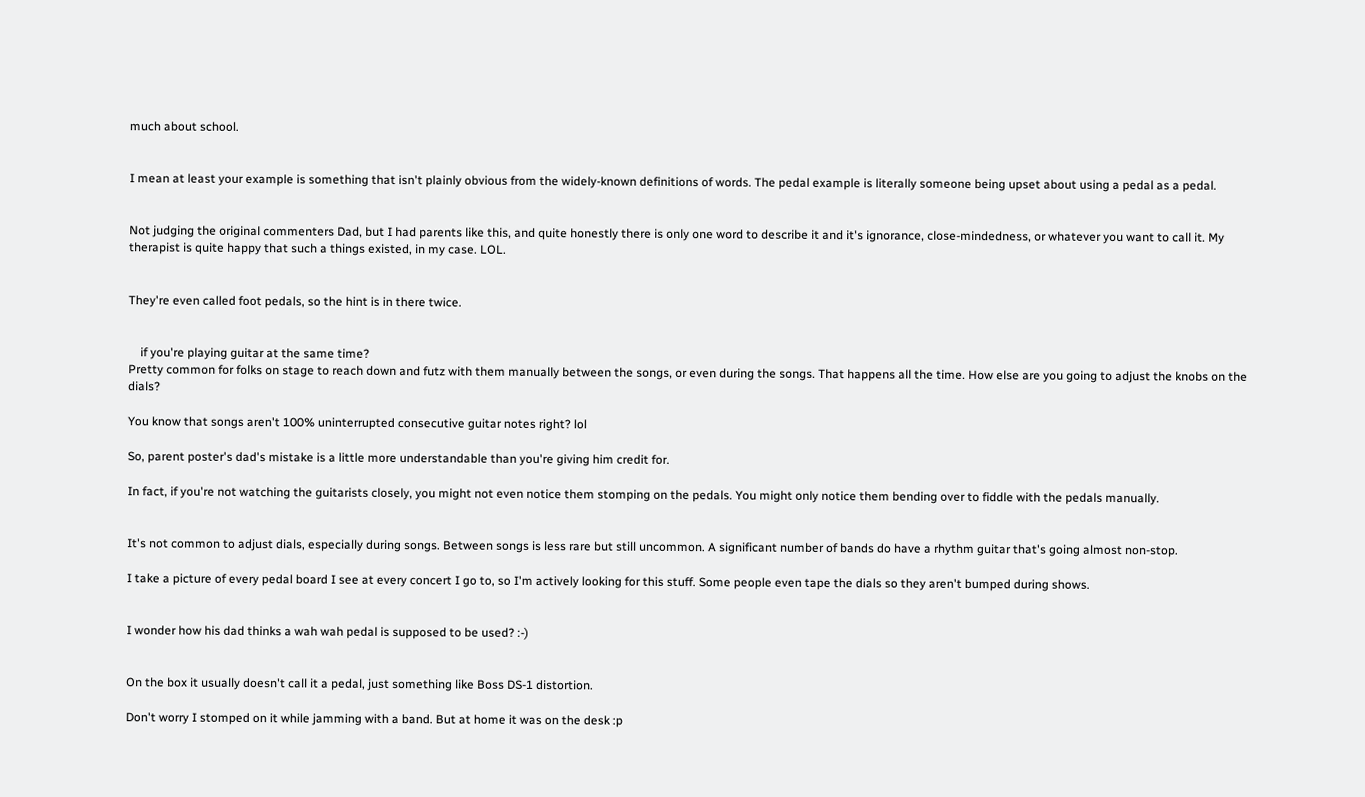much about school.


I mean at least your example is something that isn't plainly obvious from the widely-known definitions of words. The pedal example is literally someone being upset about using a pedal as a pedal.


Not judging the original commenters Dad, but I had parents like this, and quite honestly there is only one word to describe it and it's ignorance, close-mindedness, or whatever you want to call it. My therapist is quite happy that such a things existed, in my case. LOL.


They're even called foot pedals, so the hint is in there twice.


    if you're playing guitar at the same time?
Pretty common for folks on stage to reach down and futz with them manually between the songs, or even during the songs. That happens all the time. How else are you going to adjust the knobs on the dials?

You know that songs aren't 100% uninterrupted consecutive guitar notes right? lol

So, parent poster's dad's mistake is a little more understandable than you're giving him credit for.

In fact, if you're not watching the guitarists closely, you might not even notice them stomping on the pedals. You might only notice them bending over to fiddle with the pedals manually.


It's not common to adjust dials, especially during songs. Between songs is less rare but still uncommon. A significant number of bands do have a rhythm guitar that's going almost non-stop.

I take a picture of every pedal board I see at every concert I go to, so I'm actively looking for this stuff. Some people even tape the dials so they aren't bumped during shows.


I wonder how his dad thinks a wah wah pedal is supposed to be used? :-)


On the box it usually doesn't call it a pedal, just something like Boss DS-1 distortion.

Don't worry I stomped on it while jamming with a band. But at home it was on the desk :p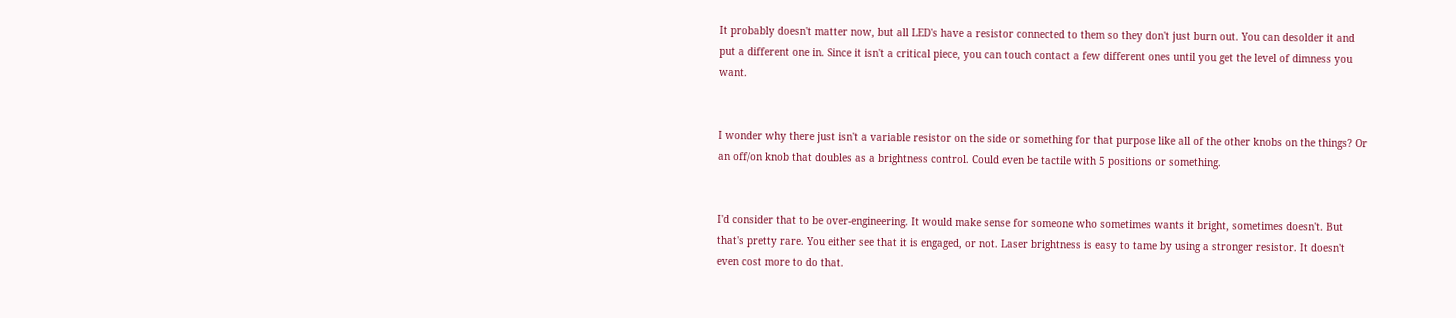It probably doesn't matter now, but all LED's have a resistor connected to them so they don't just burn out. You can desolder it and put a different one in. Since it isn't a critical piece, you can touch contact a few different ones until you get the level of dimness you want.


I wonder why there just isn't a variable resistor on the side or something for that purpose like all of the other knobs on the things? Or an off/on knob that doubles as a brightness control. Could even be tactile with 5 positions or something.


I'd consider that to be over-engineering. It would make sense for someone who sometimes wants it bright, sometimes doesn't. But that's pretty rare. You either see that it is engaged, or not. Laser brightness is easy to tame by using a stronger resistor. It doesn't even cost more to do that.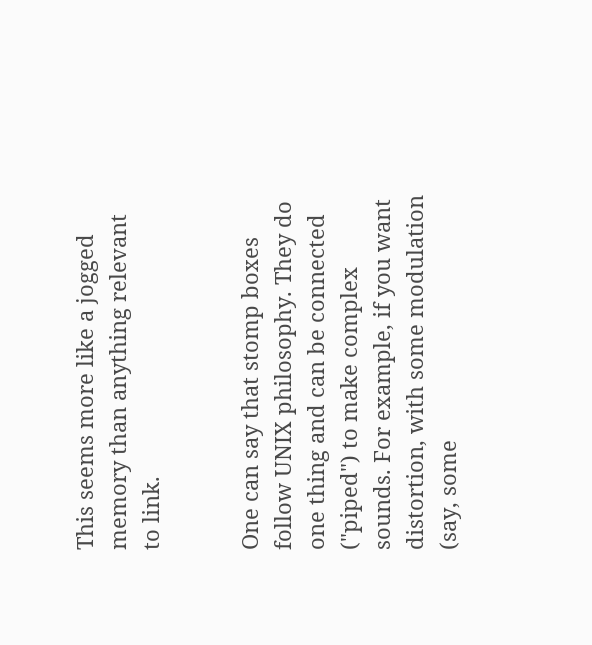This seems more like a jogged memory than anything relevant to link.


One can say that stomp boxes follow UNIX philosophy. They do one thing and can be connected ("piped") to make complex sounds. For example, if you want distortion, with some modulation (say, some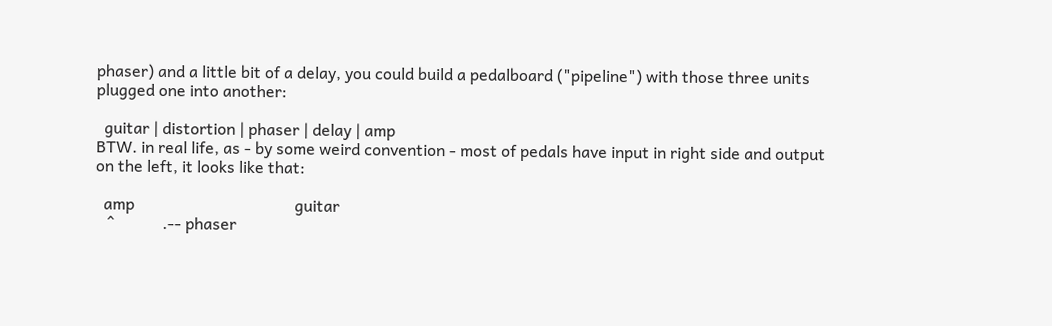phaser) and a little bit of a delay, you could build a pedalboard ("pipeline") with those three units plugged one into another:

  guitar | distortion | phaser | delay | amp
BTW. in real life, as - by some weird convention - most of pedals have input in right side and output on the left, it looks like that:

  amp                                        guitar
   ^            .-- phaser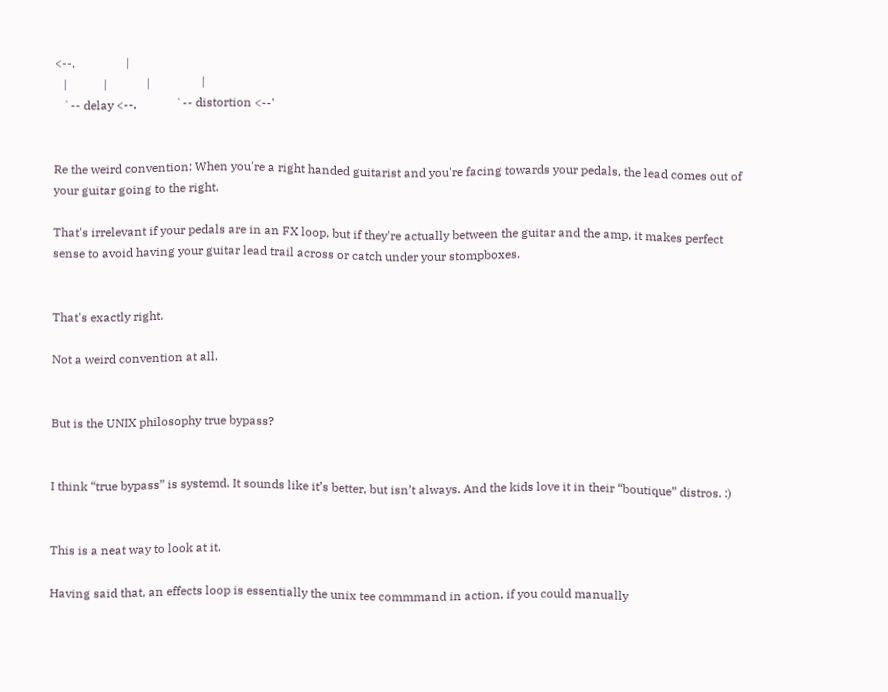<--.                 |
   |            |             |                 |
   `-- delay <--,             `-- distortion <--'


Re the weird convention: When you're a right handed guitarist and you're facing towards your pedals, the lead comes out of your guitar going to the right.

That's irrelevant if your pedals are in an FX loop, but if they're actually between the guitar and the amp, it makes perfect sense to avoid having your guitar lead trail across or catch under your stompboxes.


That's exactly right.

Not a weird convention at all.


But is the UNIX philosophy true bypass?


I think “true bypass” is systemd. It sounds like it’s better, but isn’t always. And the kids love it in their “boutique” distros. :)


This is a neat way to look at it.

Having said that, an effects loop is essentially the unix tee commmand in action, if you could manually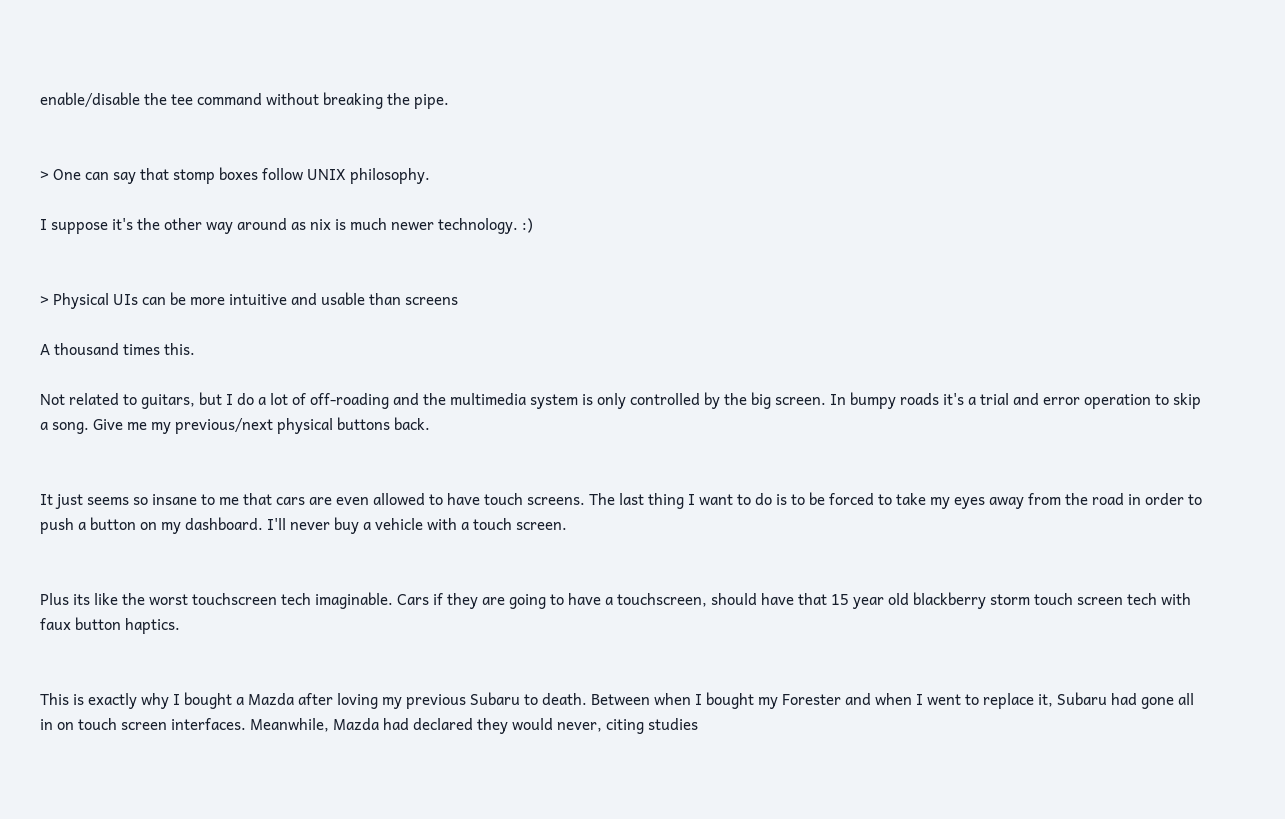enable/disable the tee command without breaking the pipe.


> One can say that stomp boxes follow UNIX philosophy.

I suppose it's the other way around as nix is much newer technology. :)


> Physical UIs can be more intuitive and usable than screens

A thousand times this.

Not related to guitars, but I do a lot of off-roading and the multimedia system is only controlled by the big screen. In bumpy roads it's a trial and error operation to skip a song. Give me my previous/next physical buttons back.


It just seems so insane to me that cars are even allowed to have touch screens. The last thing I want to do is to be forced to take my eyes away from the road in order to push a button on my dashboard. I'll never buy a vehicle with a touch screen.


Plus its like the worst touchscreen tech imaginable. Cars if they are going to have a touchscreen, should have that 15 year old blackberry storm touch screen tech with faux button haptics.


This is exactly why I bought a Mazda after loving my previous Subaru to death. Between when I bought my Forester and when I went to replace it, Subaru had gone all in on touch screen interfaces. Meanwhile, Mazda had declared they would never, citing studies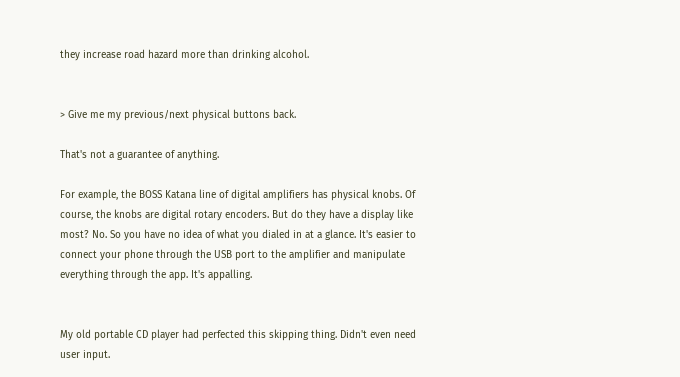they increase road hazard more than drinking alcohol.


> Give me my previous/next physical buttons back.

That's not a guarantee of anything.

For example, the BOSS Katana line of digital amplifiers has physical knobs. Of course, the knobs are digital rotary encoders. But do they have a display like most? No. So you have no idea of what you dialed in at a glance. It's easier to connect your phone through the USB port to the amplifier and manipulate everything through the app. It's appalling.


My old portable CD player had perfected this skipping thing. Didn't even need user input.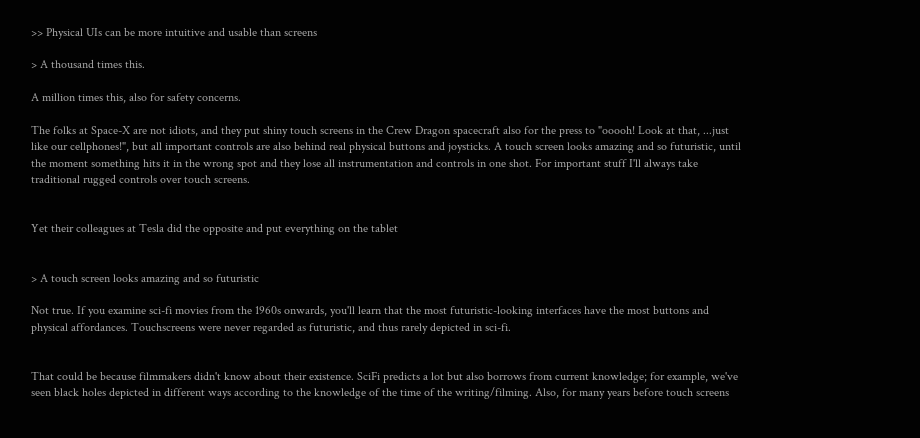>> Physical UIs can be more intuitive and usable than screens

> A thousand times this.

A million times this, also for safety concerns.

The folks at Space-X are not idiots, and they put shiny touch screens in the Crew Dragon spacecraft also for the press to "ooooh! Look at that, ...just like our cellphones!", but all important controls are also behind real physical buttons and joysticks. A touch screen looks amazing and so futuristic, until the moment something hits it in the wrong spot and they lose all instrumentation and controls in one shot. For important stuff I'll always take traditional rugged controls over touch screens.


Yet their colleagues at Tesla did the opposite and put everything on the tablet


> A touch screen looks amazing and so futuristic

Not true. If you examine sci-fi movies from the 1960s onwards, you'll learn that the most futuristic-looking interfaces have the most buttons and physical affordances. Touchscreens were never regarded as futuristic, and thus rarely depicted in sci-fi.


That could be because filmmakers didn't know about their existence. SciFi predicts a lot but also borrows from current knowledge; for example, we've seen black holes depicted in different ways according to the knowledge of the time of the writing/filming. Also, for many years before touch screens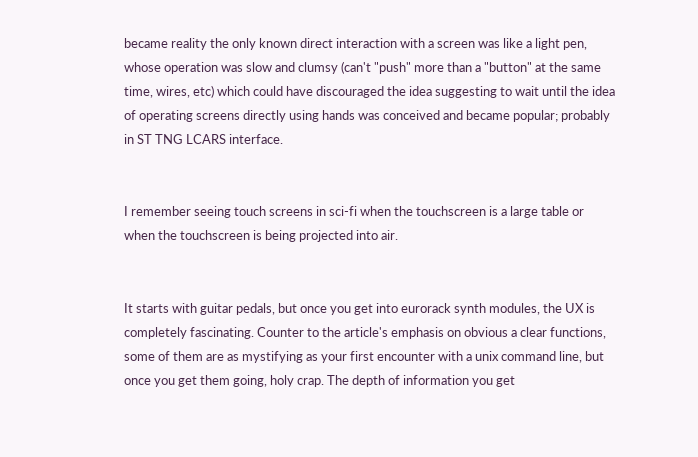became reality the only known direct interaction with a screen was like a light pen, whose operation was slow and clumsy (can't "push" more than a "button" at the same time, wires, etc) which could have discouraged the idea suggesting to wait until the idea of operating screens directly using hands was conceived and became popular; probably in ST TNG LCARS interface.


I remember seeing touch screens in sci-fi when the touchscreen is a large table or when the touchscreen is being projected into air.


It starts with guitar pedals, but once you get into eurorack synth modules, the UX is completely fascinating. Counter to the article's emphasis on obvious a clear functions, some of them are as mystifying as your first encounter with a unix command line, but once you get them going, holy crap. The depth of information you get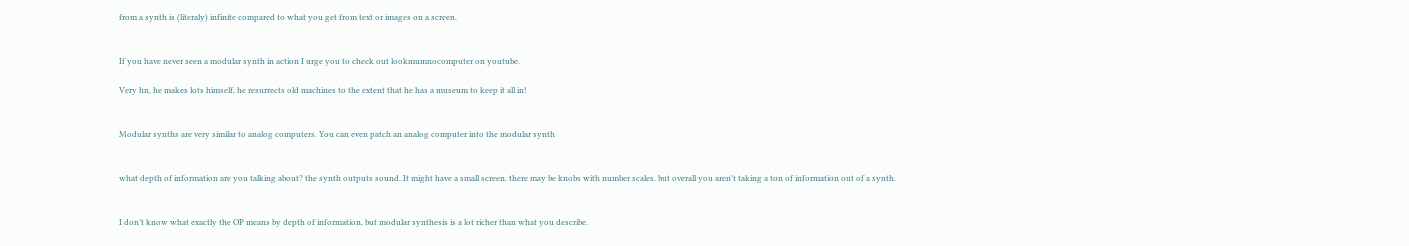from a synth is (literaly) infinite compared to what you get from text or images on a screen.


If you have never seen a modular synth in action I urge you to check out lookmumnocomputer on youtube.

Very hn, he makes lots himself, he resurrects old machines to the extent that he has a museum to keep it all in!


Modular synths are very similar to analog computers. You can even patch an analog computer into the modular synth


what depth of information are you talking about? the synth outputs sound. It might have a small screen. there may be knobs with number scales. but overall you aren't taking a ton of information out of a synth.


I don’t know what exactly the OP means by depth of information, but modular synthesis is a lot richer than what you describe.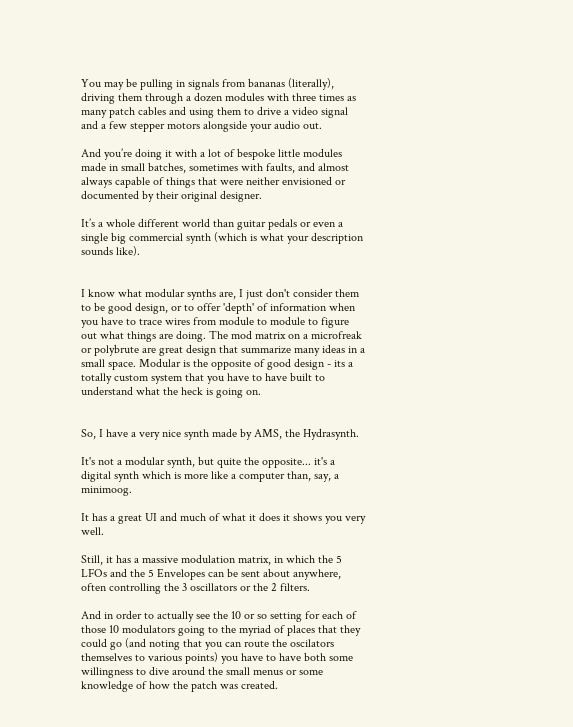You may be pulling in signals from bananas (literally), driving them through a dozen modules with three times as many patch cables and using them to drive a video signal and a few stepper motors alongside your audio out.

And you’re doing it with a lot of bespoke little modules made in small batches, sometimes with faults, and almost always capable of things that were neither envisioned or documented by their original designer.

It’s a whole different world than guitar pedals or even a single big commercial synth (which is what your description sounds like).


I know what modular synths are, I just don't consider them to be good design, or to offer 'depth' of information when you have to trace wires from module to module to figure out what things are doing. The mod matrix on a microfreak or polybrute are great design that summarize many ideas in a small space. Modular is the opposite of good design - its a totally custom system that you have to have built to understand what the heck is going on.


So, I have a very nice synth made by AMS, the Hydrasynth.

It's not a modular synth, but quite the opposite... it's a digital synth which is more like a computer than, say, a minimoog.

It has a great UI and much of what it does it shows you very well.

Still, it has a massive modulation matrix, in which the 5 LFOs and the 5 Envelopes can be sent about anywhere, often controlling the 3 oscillators or the 2 filters.

And in order to actually see the 10 or so setting for each of those 10 modulators going to the myriad of places that they could go (and noting that you can route the oscilators themselves to various points) you have to have both some willingness to dive around the small menus or some knowledge of how the patch was created.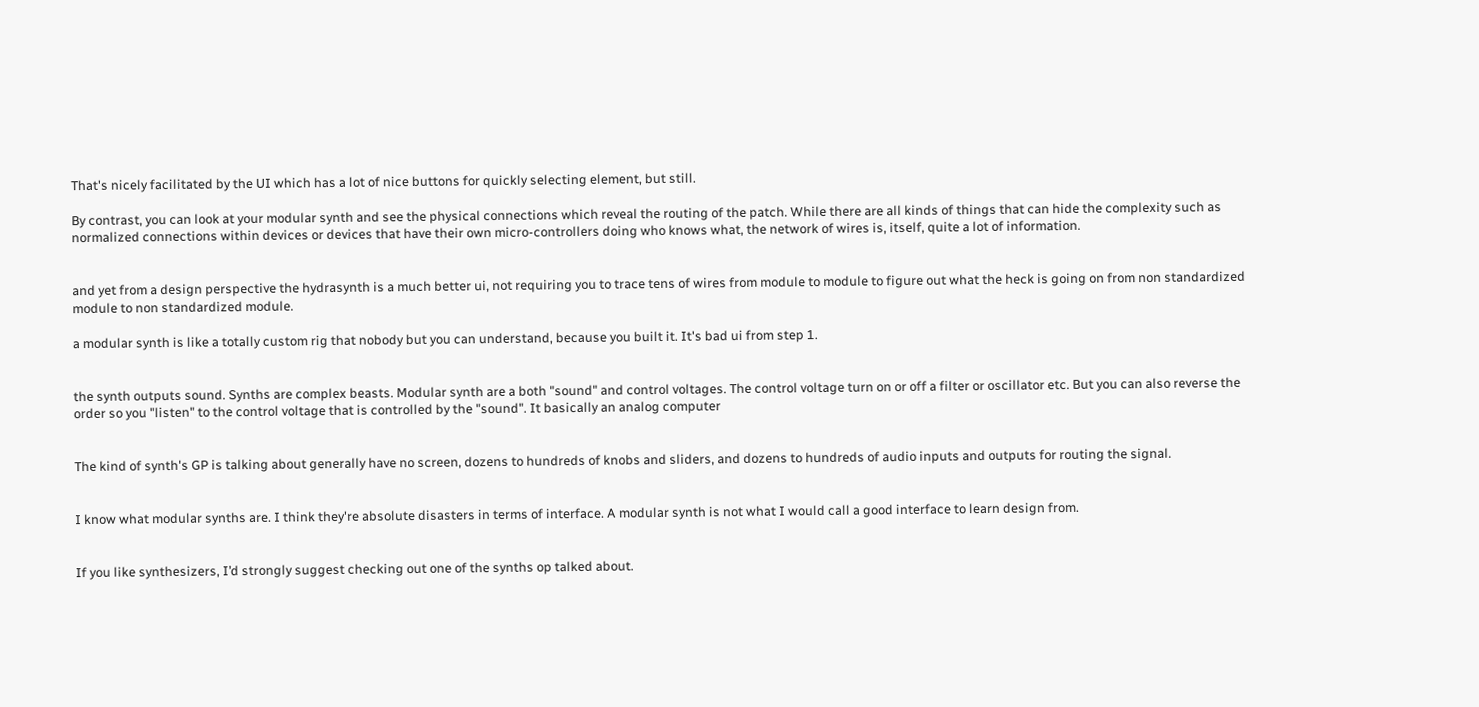That's nicely facilitated by the UI which has a lot of nice buttons for quickly selecting element, but still.

By contrast, you can look at your modular synth and see the physical connections which reveal the routing of the patch. While there are all kinds of things that can hide the complexity such as normalized connections within devices or devices that have their own micro-controllers doing who knows what, the network of wires is, itself, quite a lot of information.


and yet from a design perspective the hydrasynth is a much better ui, not requiring you to trace tens of wires from module to module to figure out what the heck is going on from non standardized module to non standardized module.

a modular synth is like a totally custom rig that nobody but you can understand, because you built it. It's bad ui from step 1.


the synth outputs sound. Synths are complex beasts. Modular synth are a both "sound" and control voltages. The control voltage turn on or off a filter or oscillator etc. But you can also reverse the order so you "listen" to the control voltage that is controlled by the "sound". It basically an analog computer


The kind of synth's GP is talking about generally have no screen, dozens to hundreds of knobs and sliders, and dozens to hundreds of audio inputs and outputs for routing the signal.


I know what modular synths are. I think they're absolute disasters in terms of interface. A modular synth is not what I would call a good interface to learn design from.


If you like synthesizers, I’d strongly suggest checking out one of the synths op talked about.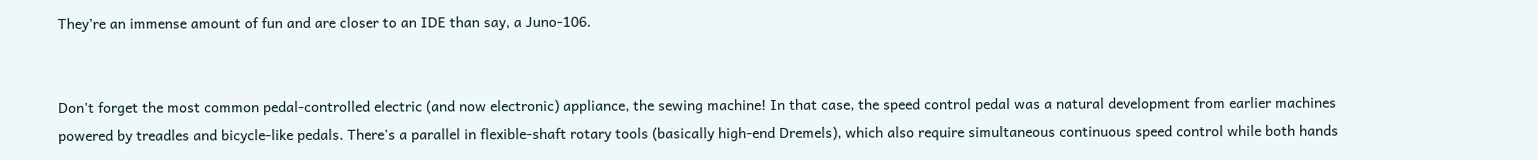They’re an immense amount of fun and are closer to an IDE than say, a Juno-106.


Don't forget the most common pedal-controlled electric (and now electronic) appliance, the sewing machine! In that case, the speed control pedal was a natural development from earlier machines powered by treadles and bicycle-like pedals. There's a parallel in flexible-shaft rotary tools (basically high-end Dremels), which also require simultaneous continuous speed control while both hands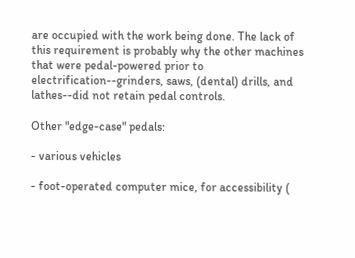are occupied with the work being done. The lack of this requirement is probably why the other machines that were pedal-powered prior to electrification--grinders, saws, (dental) drills, and lathes--did not retain pedal controls.

Other "edge-case" pedals:

- various vehicles

- foot-operated computer mice, for accessibility (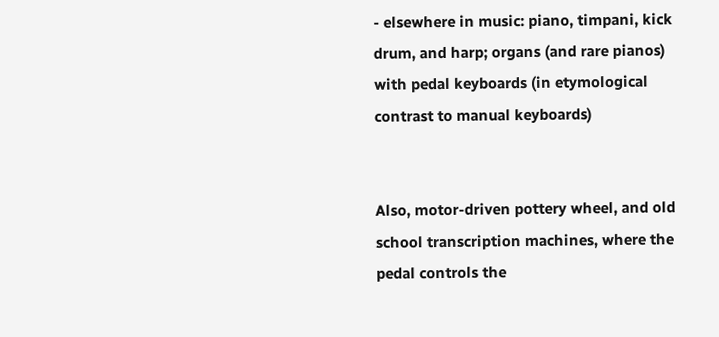- elsewhere in music: piano, timpani, kick drum, and harp; organs (and rare pianos) with pedal keyboards (in etymological contrast to manual keyboards)


Also, motor-driven pottery wheel, and old school transcription machines, where the pedal controls the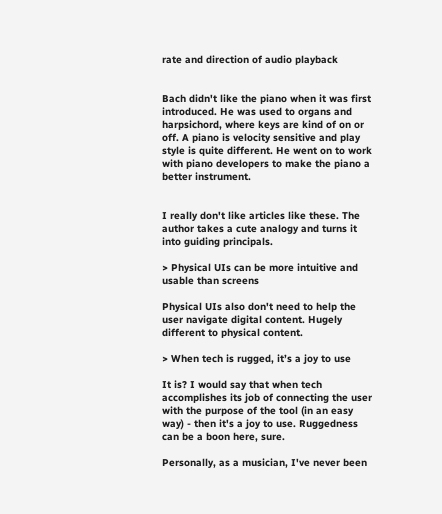rate and direction of audio playback


Bach didn't like the piano when it was first introduced. He was used to organs and harpsichord, where keys are kind of on or off. A piano is velocity sensitive and play style is quite different. He went on to work with piano developers to make the piano a better instrument.


I really don't like articles like these. The author takes a cute analogy and turns it into guiding principals.

> Physical UIs can be more intuitive and usable than screens

Physical UIs also don't need to help the user navigate digital content. Hugely different to physical content.

> When tech is rugged, it’s a joy to use

It is? I would say that when tech accomplishes its job of connecting the user with the purpose of the tool (in an easy way) - then it's a joy to use. Ruggedness can be a boon here, sure.

Personally, as a musician, I've never been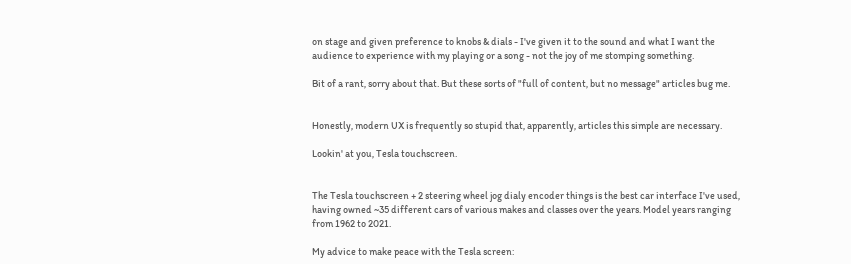on stage and given preference to knobs & dials - I've given it to the sound and what I want the audience to experience with my playing or a song - not the joy of me stomping something.

Bit of a rant, sorry about that. But these sorts of "full of content, but no message" articles bug me.


Honestly, modern UX is frequently so stupid that, apparently, articles this simple are necessary.

Lookin' at you, Tesla touchscreen.


The Tesla touchscreen + 2 steering wheel jog dialy encoder things is the best car interface I've used, having owned ~35 different cars of various makes and classes over the years. Model years ranging from 1962 to 2021.

My advice to make peace with the Tesla screen: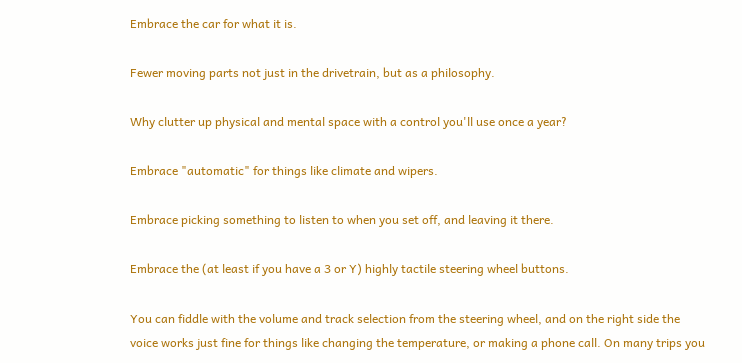Embrace the car for what it is.

Fewer moving parts not just in the drivetrain, but as a philosophy.

Why clutter up physical and mental space with a control you'll use once a year?

Embrace "automatic" for things like climate and wipers.

Embrace picking something to listen to when you set off, and leaving it there.

Embrace the (at least if you have a 3 or Y) highly tactile steering wheel buttons.

You can fiddle with the volume and track selection from the steering wheel, and on the right side the voice works just fine for things like changing the temperature, or making a phone call. On many trips you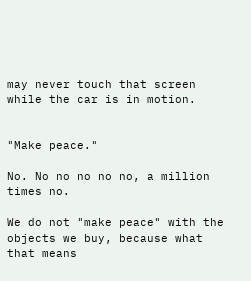may never touch that screen while the car is in motion.


"Make peace."

No. No no no no no, a million times no.

We do not "make peace" with the objects we buy, because what that means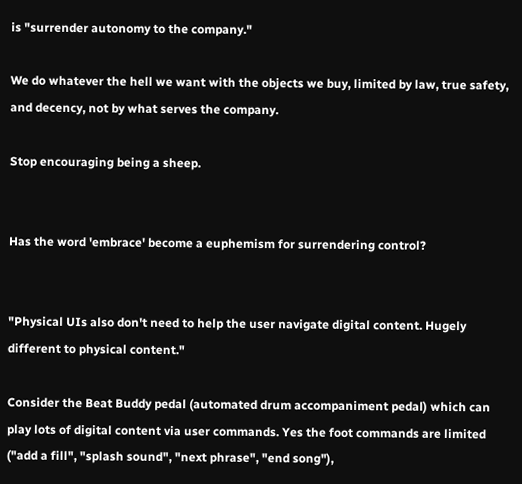is "surrender autonomy to the company."

We do whatever the hell we want with the objects we buy, limited by law, true safety, and decency, not by what serves the company.

Stop encouraging being a sheep.


Has the word 'embrace' become a euphemism for surrendering control?


"Physical UIs also don't need to help the user navigate digital content. Hugely different to physical content."

Consider the Beat Buddy pedal (automated drum accompaniment pedal) which can play lots of digital content via user commands. Yes the foot commands are limited ("add a fill", "splash sound", "next phrase", "end song"),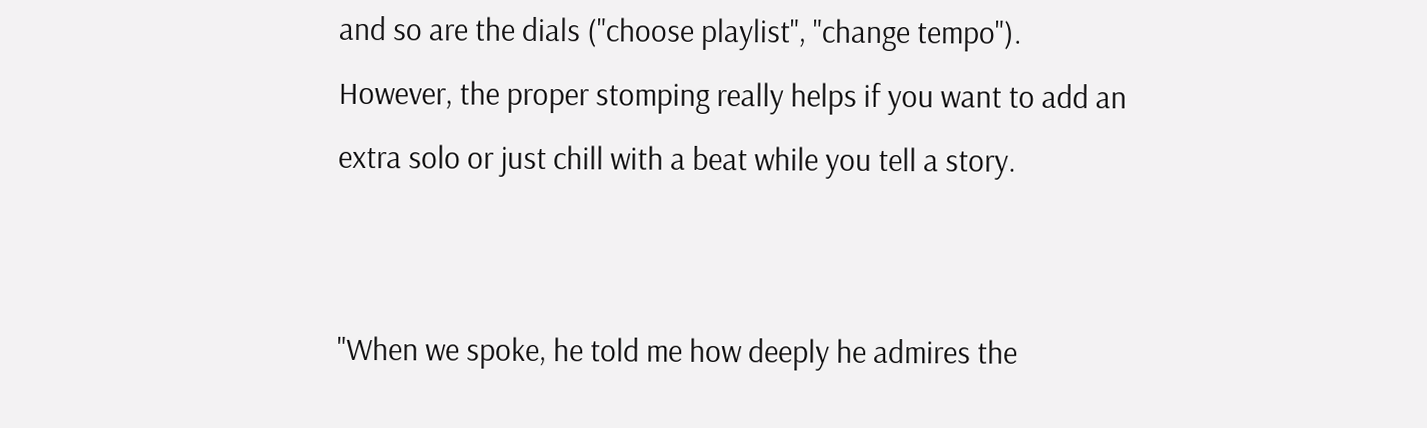and so are the dials ("choose playlist", "change tempo"). However, the proper stomping really helps if you want to add an extra solo or just chill with a beat while you tell a story.


"When we spoke, he told me how deeply he admires the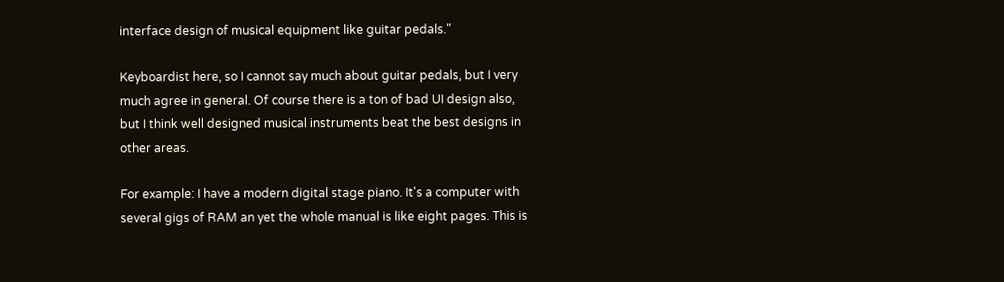interface design of musical equipment like guitar pedals."

Keyboardist here, so I cannot say much about guitar pedals, but I very much agree in general. Of course there is a ton of bad UI design also, but I think well designed musical instruments beat the best designs in other areas.

For example: I have a modern digital stage piano. It's a computer with several gigs of RAM an yet the whole manual is like eight pages. This is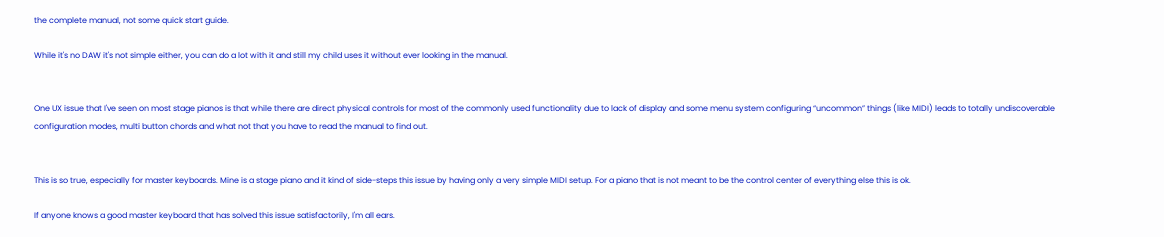the complete manual, not some quick start guide.

While it's no DAW it's not simple either, you can do a lot with it and still my child uses it without ever looking in the manual.


One UX issue that I've seen on most stage pianos is that while there are direct physical controls for most of the commonly used functionality due to lack of display and some menu system configuring “uncommon” things (like MIDI) leads to totally undiscoverable configuration modes, multi button chords and what not that you have to read the manual to find out.


This is so true, especially for master keyboards. Mine is a stage piano and it kind of side-steps this issue by having only a very simple MIDI setup. For a piano that is not meant to be the control center of everything else this is ok.

If anyone knows a good master keyboard that has solved this issue satisfactorily, I'm all ears.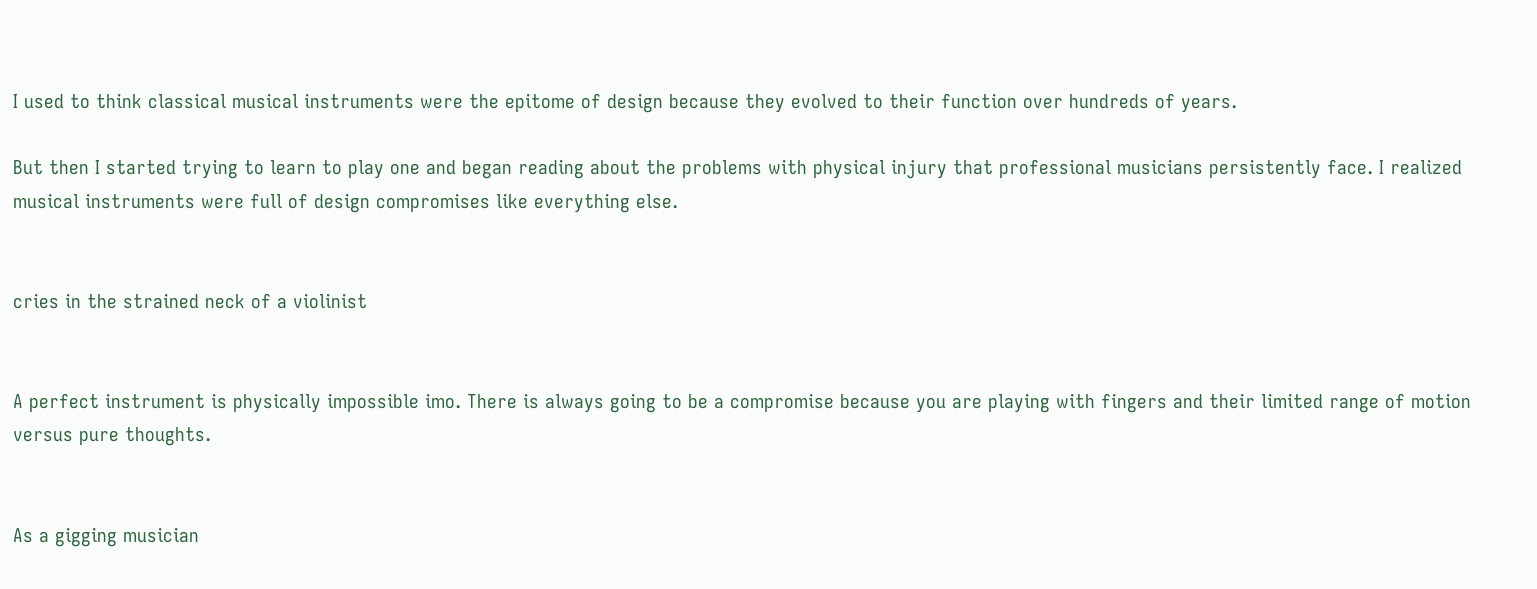I used to think classical musical instruments were the epitome of design because they evolved to their function over hundreds of years.

But then I started trying to learn to play one and began reading about the problems with physical injury that professional musicians persistently face. I realized musical instruments were full of design compromises like everything else.


cries in the strained neck of a violinist


A perfect instrument is physically impossible imo. There is always going to be a compromise because you are playing with fingers and their limited range of motion versus pure thoughts.


As a gigging musician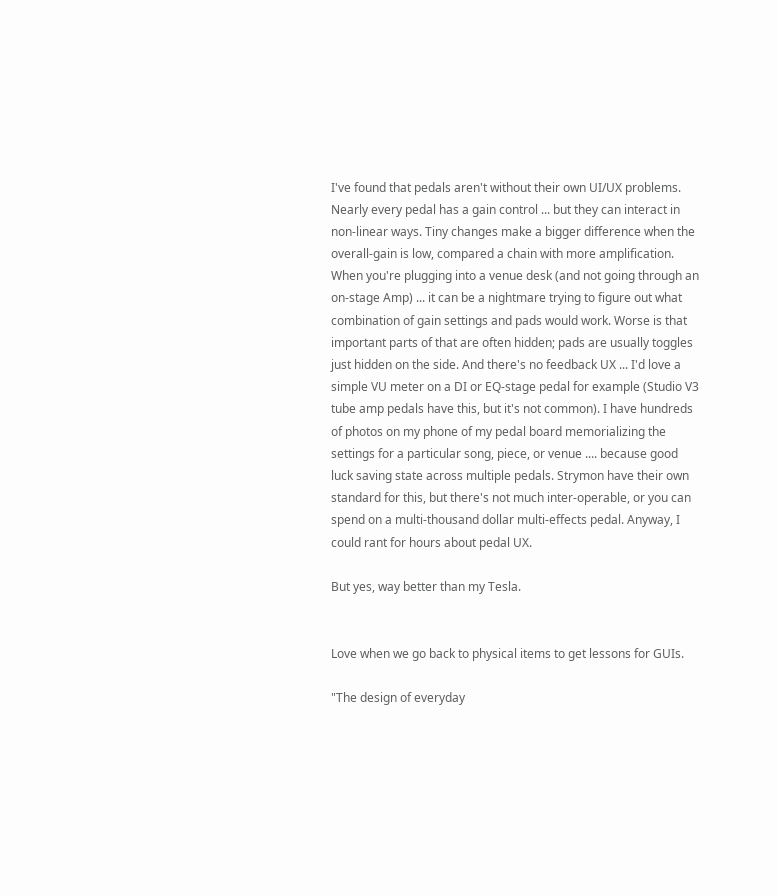I've found that pedals aren't without their own UI/UX problems. Nearly every pedal has a gain control ... but they can interact in non-linear ways. Tiny changes make a bigger difference when the overall-gain is low, compared a chain with more amplification. When you're plugging into a venue desk (and not going through an on-stage Amp) ... it can be a nightmare trying to figure out what combination of gain settings and pads would work. Worse is that important parts of that are often hidden; pads are usually toggles just hidden on the side. And there's no feedback UX ... I'd love a simple VU meter on a DI or EQ-stage pedal for example (Studio V3 tube amp pedals have this, but it's not common). I have hundreds of photos on my phone of my pedal board memorializing the settings for a particular song, piece, or venue .... because good luck saving state across multiple pedals. Strymon have their own standard for this, but there's not much inter-operable, or you can spend on a multi-thousand dollar multi-effects pedal. Anyway, I could rant for hours about pedal UX.

But yes, way better than my Tesla.


Love when we go back to physical items to get lessons for GUIs.

"The design of everyday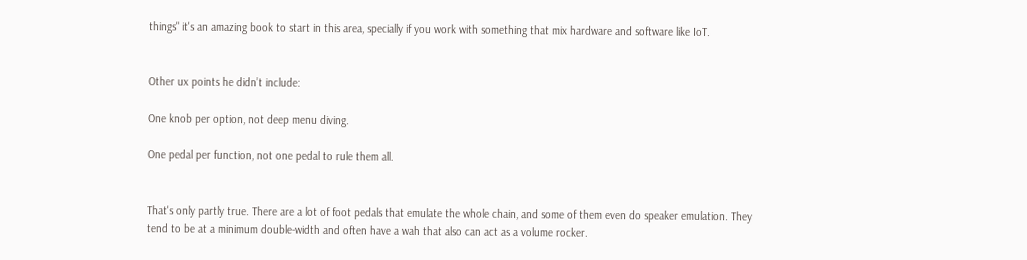things" it's an amazing book to start in this area, specially if you work with something that mix hardware and software like IoT.


Other ux points he didn’t include:

One knob per option, not deep menu diving.

One pedal per function, not one pedal to rule them all.


That's only partly true. There are a lot of foot pedals that emulate the whole chain, and some of them even do speaker emulation. They tend to be at a minimum double-width and often have a wah that also can act as a volume rocker.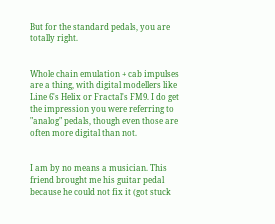But for the standard pedals, you are totally right.


Whole chain emulation + cab impulses are a thing, with digital modellers like Line 6's Helix or Fractal's FM9. I do get the impression you were referring to "analog" pedals, though even those are often more digital than not.


I am by no means a musician. This friend brought me his guitar pedal because he could not fix it (got stuck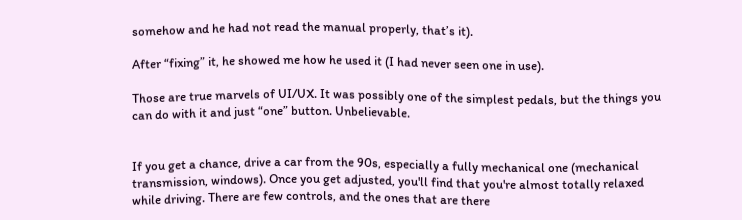somehow and he had not read the manual properly, that’s it).

After “fixing” it, he showed me how he used it (I had never seen one in use).

Those are true marvels of UI/UX. It was possibly one of the simplest pedals, but the things you can do with it and just “one” button. Unbelievable.


If you get a chance, drive a car from the 90s, especially a fully mechanical one (mechanical transmission, windows). Once you get adjusted, you'll find that you're almost totally relaxed while driving. There are few controls, and the ones that are there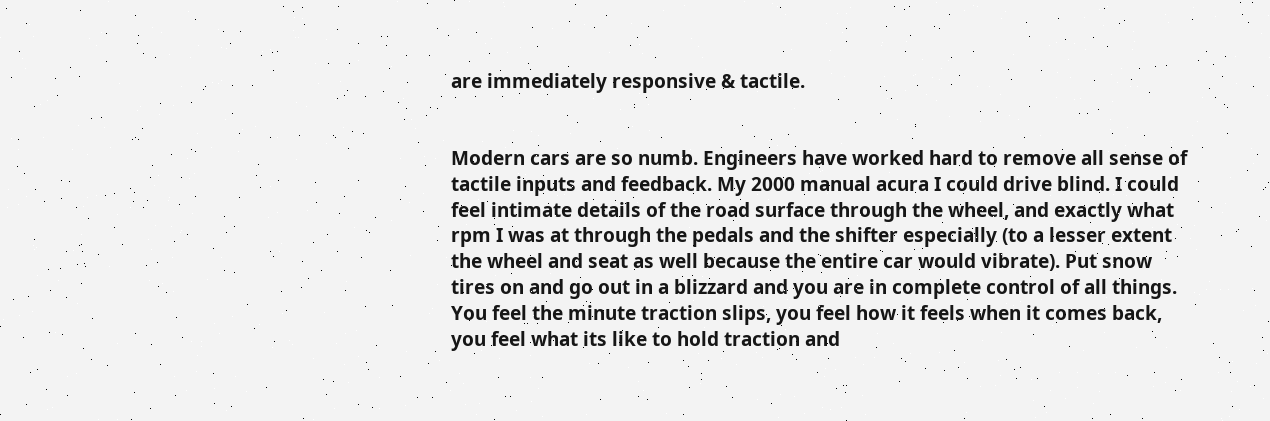are immediately responsive & tactile.


Modern cars are so numb. Engineers have worked hard to remove all sense of tactile inputs and feedback. My 2000 manual acura I could drive blind. I could feel intimate details of the road surface through the wheel, and exactly what rpm I was at through the pedals and the shifter especially (to a lesser extent the wheel and seat as well because the entire car would vibrate). Put snow tires on and go out in a blizzard and you are in complete control of all things. You feel the minute traction slips, you feel how it feels when it comes back, you feel what its like to hold traction and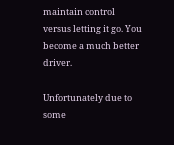maintain control versus letting it go. You become a much better driver.

Unfortunately due to some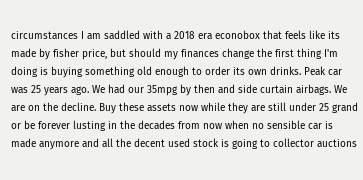circumstances I am saddled with a 2018 era econobox that feels like its made by fisher price, but should my finances change the first thing I'm doing is buying something old enough to order its own drinks. Peak car was 25 years ago. We had our 35mpg by then and side curtain airbags. We are on the decline. Buy these assets now while they are still under 25 grand or be forever lusting in the decades from now when no sensible car is made anymore and all the decent used stock is going to collector auctions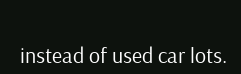instead of used car lots.